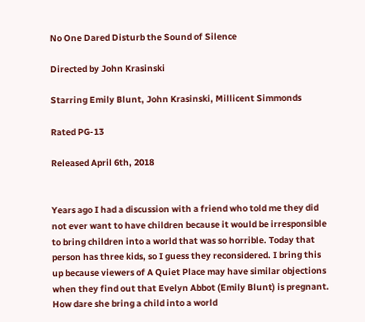No One Dared Disturb the Sound of Silence

Directed by John Krasinski

Starring Emily Blunt, John Krasinski, Millicent Simmonds

Rated PG-13

Released April 6th, 2018


Years ago I had a discussion with a friend who told me they did not ever want to have children because it would be irresponsible to bring children into a world that was so horrible. Today that person has three kids, so I guess they reconsidered. I bring this up because viewers of A Quiet Place may have similar objections when they find out that Evelyn Abbot (Emily Blunt) is pregnant. How dare she bring a child into a world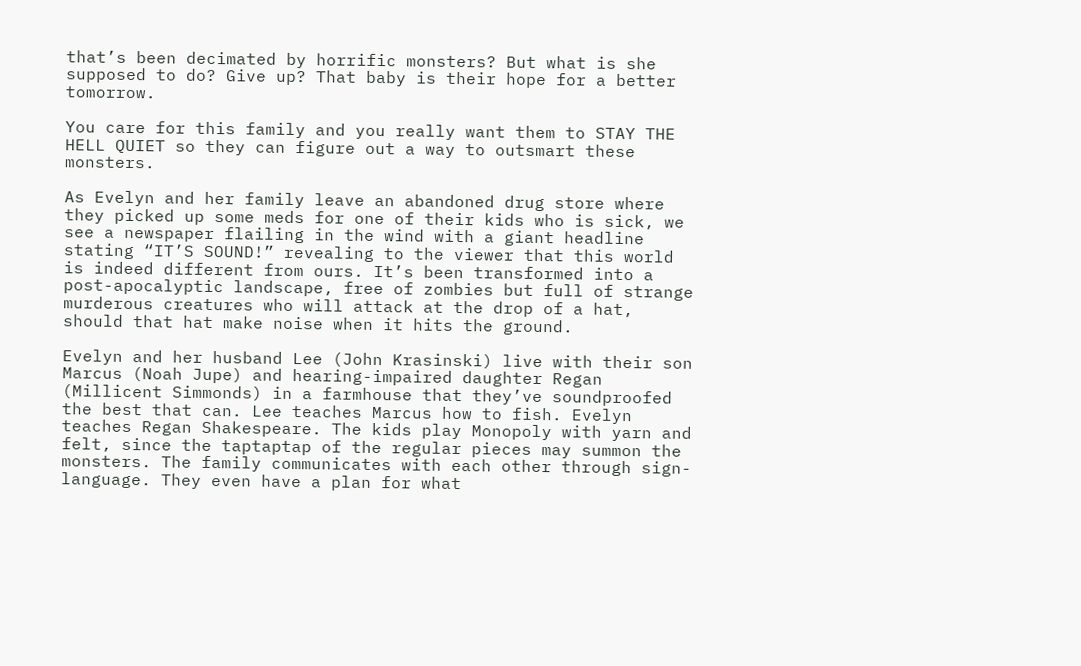that’s been decimated by horrific monsters? But what is she supposed to do? Give up? That baby is their hope for a better tomorrow.

You care for this family and you really want them to STAY THE HELL QUIET so they can figure out a way to outsmart these monsters.

As Evelyn and her family leave an abandoned drug store where they picked up some meds for one of their kids who is sick, we see a newspaper flailing in the wind with a giant headline stating “IT’S SOUND!” revealing to the viewer that this world is indeed different from ours. It’s been transformed into a post-apocalyptic landscape, free of zombies but full of strange murderous creatures who will attack at the drop of a hat, should that hat make noise when it hits the ground.

Evelyn and her husband Lee (John Krasinski) live with their son Marcus (Noah Jupe) and hearing-impaired daughter Regan (Millicent Simmonds) in a farmhouse that they’ve soundproofed the best that can. Lee teaches Marcus how to fish. Evelyn teaches Regan Shakespeare. The kids play Monopoly with yarn and felt, since the taptaptap of the regular pieces may summon the monsters. The family communicates with each other through sign-language. They even have a plan for what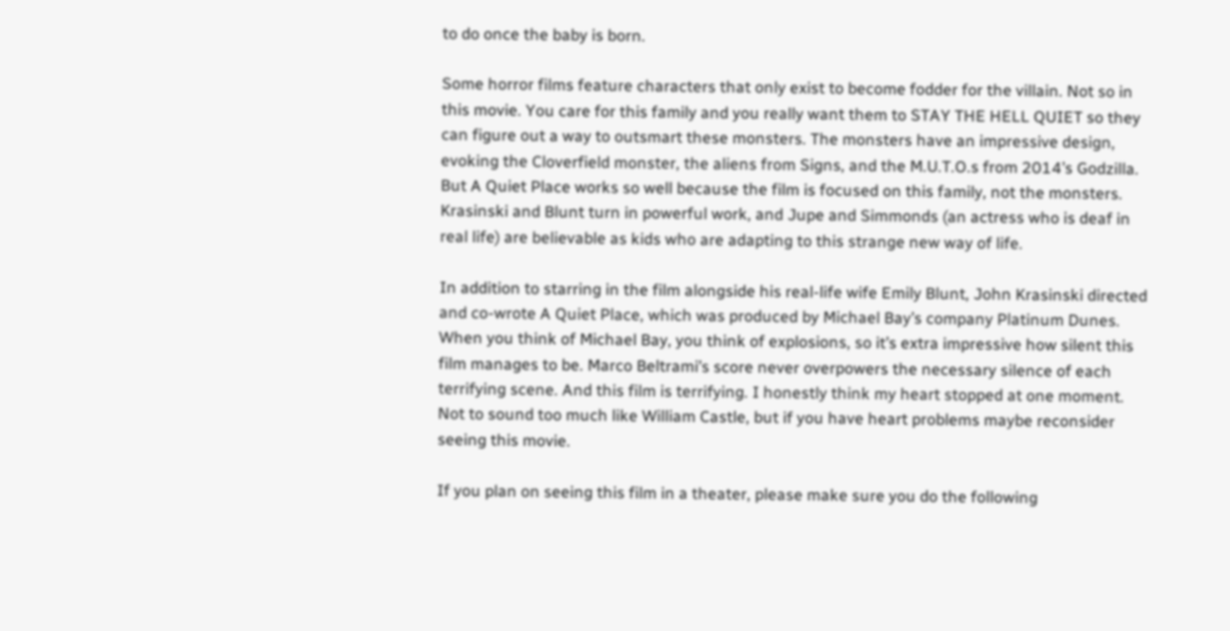to do once the baby is born.

Some horror films feature characters that only exist to become fodder for the villain. Not so in this movie. You care for this family and you really want them to STAY THE HELL QUIET so they can figure out a way to outsmart these monsters. The monsters have an impressive design, evoking the Cloverfield monster, the aliens from Signs, and the M.U.T.O.s from 2014’s Godzilla. But A Quiet Place works so well because the film is focused on this family, not the monsters. Krasinski and Blunt turn in powerful work, and Jupe and Simmonds (an actress who is deaf in real life) are believable as kids who are adapting to this strange new way of life.

In addition to starring in the film alongside his real-life wife Emily Blunt, John Krasinski directed and co-wrote A Quiet Place, which was produced by Michael Bay’s company Platinum Dunes. When you think of Michael Bay, you think of explosions, so it’s extra impressive how silent this film manages to be. Marco Beltrami’s score never overpowers the necessary silence of each terrifying scene. And this film is terrifying. I honestly think my heart stopped at one moment. Not to sound too much like William Castle, but if you have heart problems maybe reconsider seeing this movie.

If you plan on seeing this film in a theater, please make sure you do the following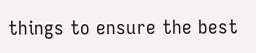things to ensure the best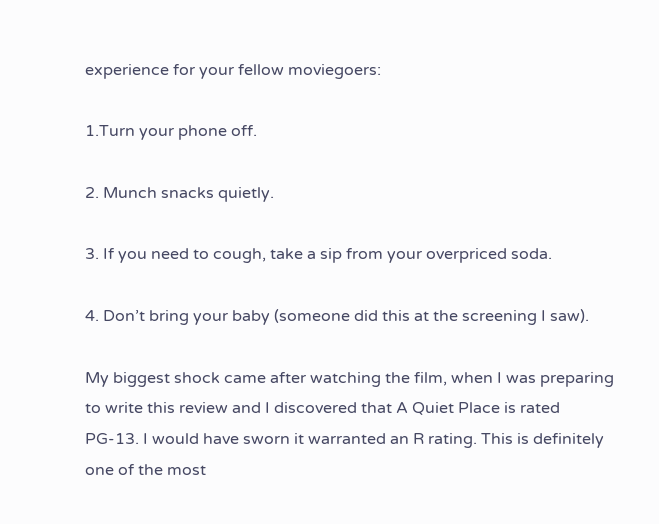experience for your fellow moviegoers:

1.Turn your phone off.

2. Munch snacks quietly.

3. If you need to cough, take a sip from your overpriced soda.

4. Don’t bring your baby (someone did this at the screening I saw).

My biggest shock came after watching the film, when I was preparing to write this review and I discovered that A Quiet Place is rated PG-13. I would have sworn it warranted an R rating. This is definitely one of the most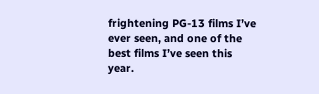frightening PG-13 films I’ve ever seen, and one of the best films I’ve seen this year.